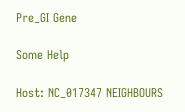Pre_GI Gene

Some Help

Host: NC_017347 NEIGHBOURS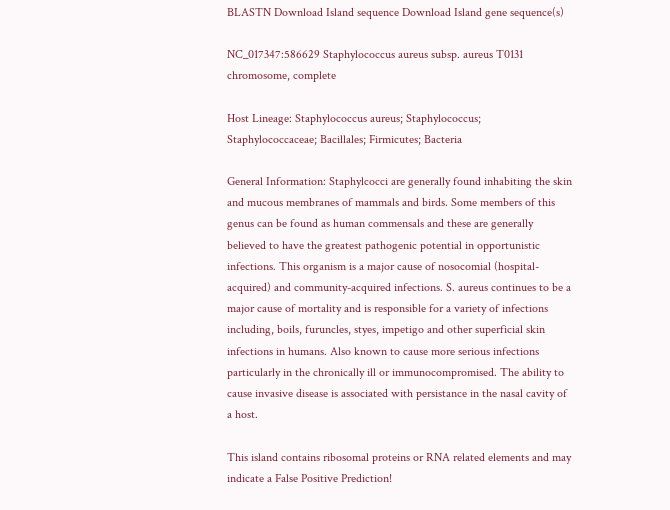BLASTN Download Island sequence Download Island gene sequence(s)

NC_017347:586629 Staphylococcus aureus subsp. aureus T0131 chromosome, complete

Host Lineage: Staphylococcus aureus; Staphylococcus; Staphylococcaceae; Bacillales; Firmicutes; Bacteria

General Information: Staphylcocci are generally found inhabiting the skin and mucous membranes of mammals and birds. Some members of this genus can be found as human commensals and these are generally believed to have the greatest pathogenic potential in opportunistic infections. This organism is a major cause of nosocomial (hospital-acquired) and community-acquired infections. S. aureus continues to be a major cause of mortality and is responsible for a variety of infections including, boils, furuncles, styes, impetigo and other superficial skin infections in humans. Also known to cause more serious infections particularly in the chronically ill or immunocompromised. The ability to cause invasive disease is associated with persistance in the nasal cavity of a host.

This island contains ribosomal proteins or RNA related elements and may indicate a False Positive Prediction!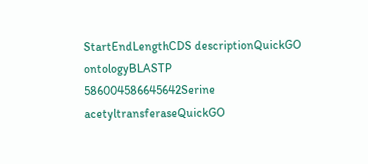StartEndLengthCDS descriptionQuickGO ontologyBLASTP
586004586645642Serine acetyltransferaseQuickGO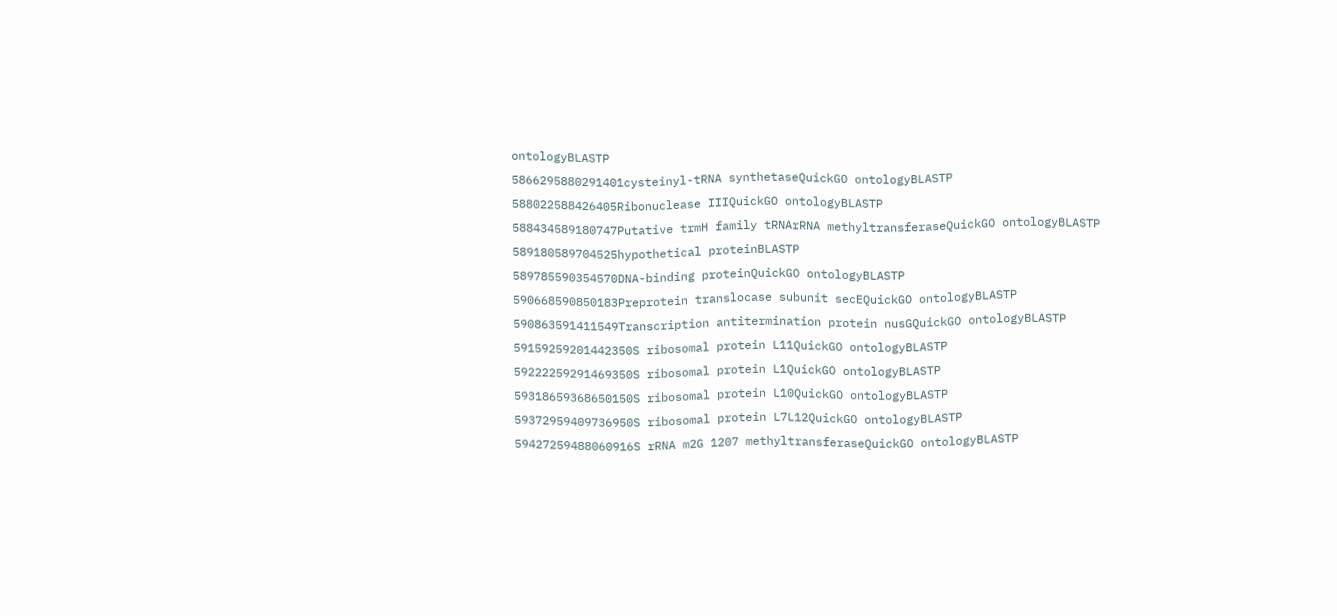ontologyBLASTP
5866295880291401cysteinyl-tRNA synthetaseQuickGO ontologyBLASTP
588022588426405Ribonuclease IIIQuickGO ontologyBLASTP
588434589180747Putative trmH family tRNArRNA methyltransferaseQuickGO ontologyBLASTP
589180589704525hypothetical proteinBLASTP
589785590354570DNA-binding proteinQuickGO ontologyBLASTP
590668590850183Preprotein translocase subunit secEQuickGO ontologyBLASTP
590863591411549Transcription antitermination protein nusGQuickGO ontologyBLASTP
59159259201442350S ribosomal protein L11QuickGO ontologyBLASTP
59222259291469350S ribosomal protein L1QuickGO ontologyBLASTP
59318659368650150S ribosomal protein L10QuickGO ontologyBLASTP
59372959409736950S ribosomal protein L7L12QuickGO ontologyBLASTP
59427259488060916S rRNA m2G 1207 methyltransferaseQuickGO ontologyBLASTP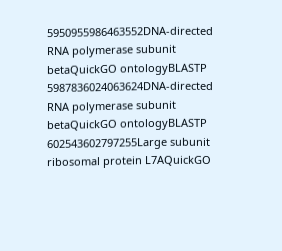5950955986463552DNA-directed RNA polymerase subunit betaQuickGO ontologyBLASTP
5987836024063624DNA-directed RNA polymerase subunit betaQuickGO ontologyBLASTP
602543602797255Large subunit ribosomal protein L7AQuickGO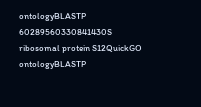ontologyBLASTP
60289560330841430S ribosomal protein S12QuickGO ontologyBLASTP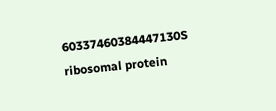60337460384447130S ribosomal protein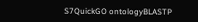S7QuickGO ontologyBLASTP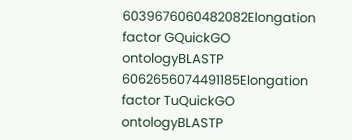6039676060482082Elongation factor GQuickGO ontologyBLASTP
6062656074491185Elongation factor TuQuickGO ontologyBLASTP